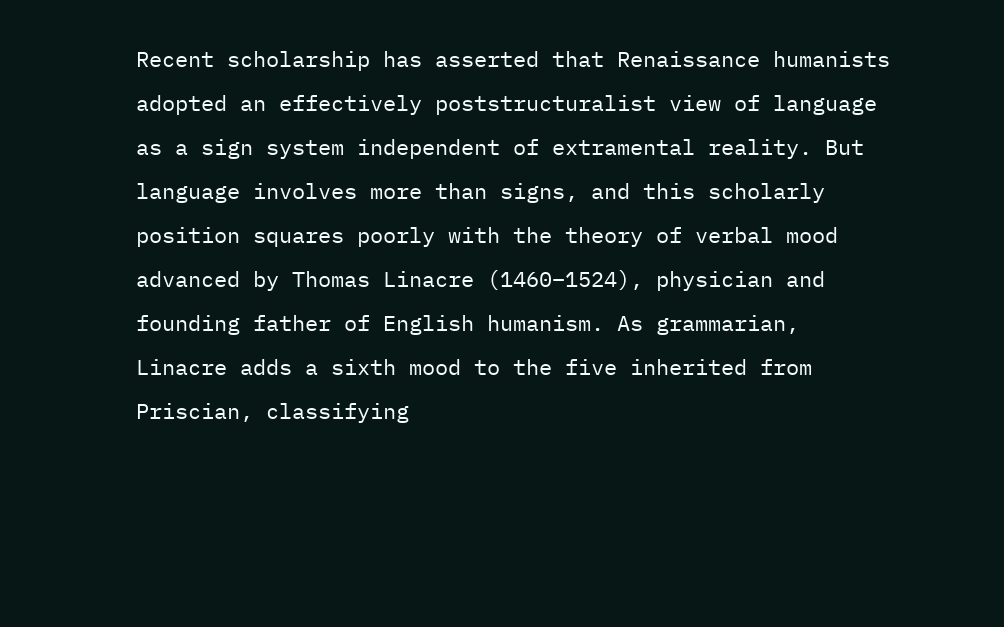Recent scholarship has asserted that Renaissance humanists adopted an effectively poststructuralist view of language as a sign system independent of extramental reality. But language involves more than signs, and this scholarly position squares poorly with the theory of verbal mood advanced by Thomas Linacre (1460–1524), physician and founding father of English humanism. As grammarian, Linacre adds a sixth mood to the five inherited from Priscian, classifying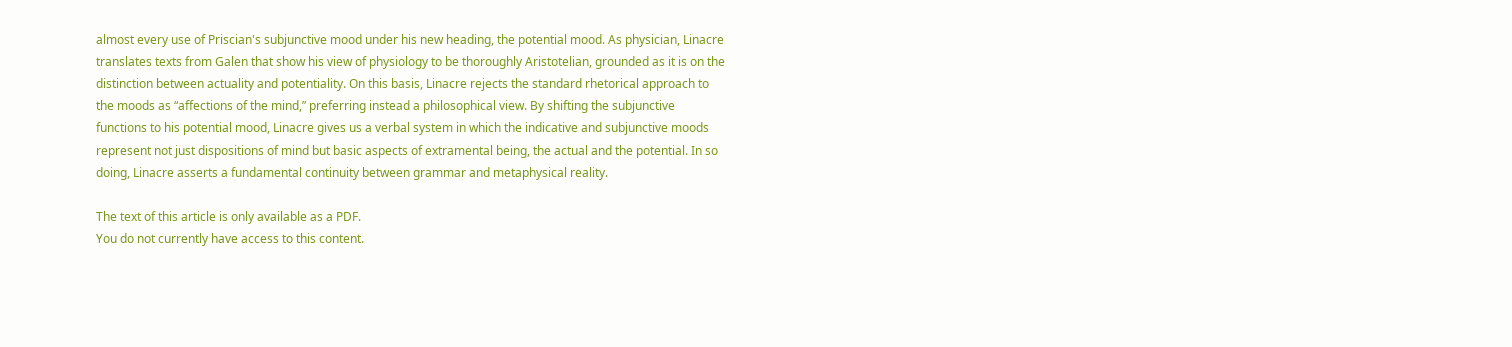almost every use of Priscian's subjunctive mood under his new heading, the potential mood. As physician, Linacre translates texts from Galen that show his view of physiology to be thoroughly Aristotelian, grounded as it is on the distinction between actuality and potentiality. On this basis, Linacre rejects the standard rhetorical approach to the moods as “affections of the mind,” preferring instead a philosophical view. By shifting the subjunctive functions to his potential mood, Linacre gives us a verbal system in which the indicative and subjunctive moods represent not just dispositions of mind but basic aspects of extramental being, the actual and the potential. In so doing, Linacre asserts a fundamental continuity between grammar and metaphysical reality.

The text of this article is only available as a PDF.
You do not currently have access to this content.